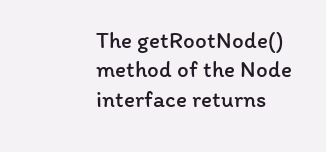The getRootNode() method of the Node interface returns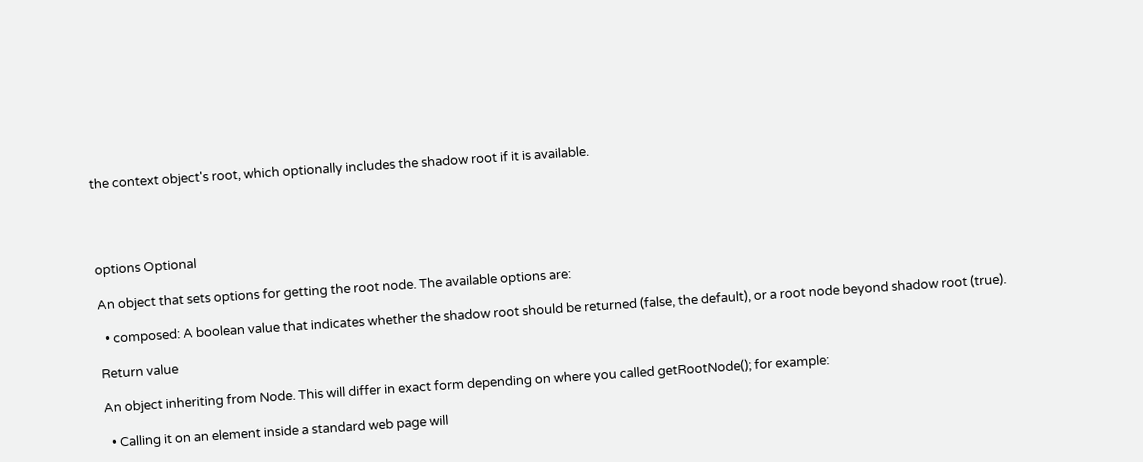the context object's root, which optionally includes the shadow root if it is available.




options Optional

An object that sets options for getting the root node. The available options are:

  • composed: A boolean value that indicates whether the shadow root should be returned (false, the default), or a root node beyond shadow root (true).

Return value

An object inheriting from Node. This will differ in exact form depending on where you called getRootNode(); for example:

  • Calling it on an element inside a standard web page will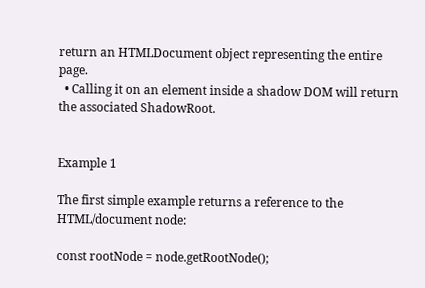return an HTMLDocument object representing the entire page.
  • Calling it on an element inside a shadow DOM will return the associated ShadowRoot.


Example 1

The first simple example returns a reference to the HTML/document node:

const rootNode = node.getRootNode();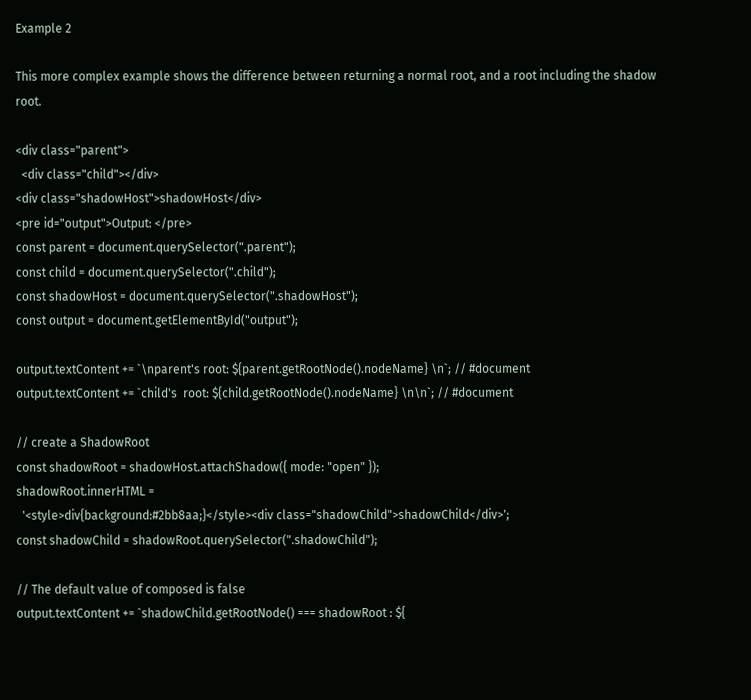Example 2

This more complex example shows the difference between returning a normal root, and a root including the shadow root.

<div class="parent">
  <div class="child"></div>
<div class="shadowHost">shadowHost</div>
<pre id="output">Output: </pre>
const parent = document.querySelector(".parent");
const child = document.querySelector(".child");
const shadowHost = document.querySelector(".shadowHost");
const output = document.getElementById("output");

output.textContent += `\nparent's root: ${parent.getRootNode().nodeName} \n`; // #document
output.textContent += `child's  root: ${child.getRootNode().nodeName} \n\n`; // #document

// create a ShadowRoot
const shadowRoot = shadowHost.attachShadow({ mode: "open" });
shadowRoot.innerHTML =
  '<style>div{background:#2bb8aa;}</style><div class="shadowChild">shadowChild</div>';
const shadowChild = shadowRoot.querySelector(".shadowChild");

// The default value of composed is false
output.textContent += `shadowChild.getRootNode() === shadowRoot : ${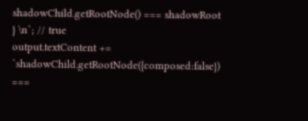shadowChild.getRootNode() === shadowRoot
} \n`; // true
output.textContent += `shadowChild.getRootNode({composed:false}) ===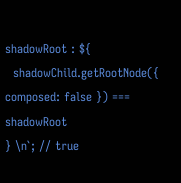shadowRoot : ${
  shadowChild.getRootNode({ composed: false }) === shadowRoot
} \n`; // true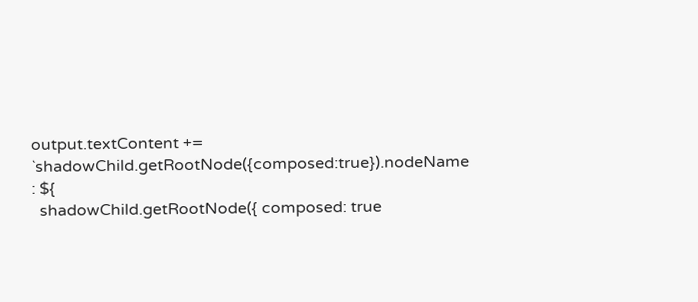output.textContent += `shadowChild.getRootNode({composed:true}).nodeName : ${
  shadowChild.getRootNode({ composed: true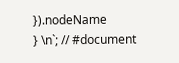}).nodeName
} \n`; // #document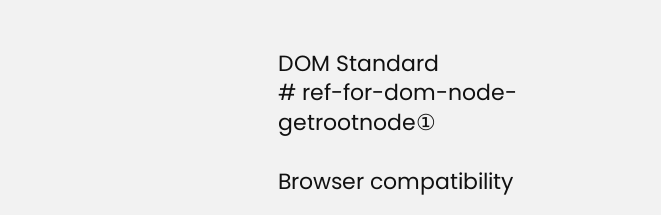DOM Standard
# ref-for-dom-node-getrootnode①

Browser compatibility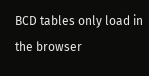BCD tables only load in the browser